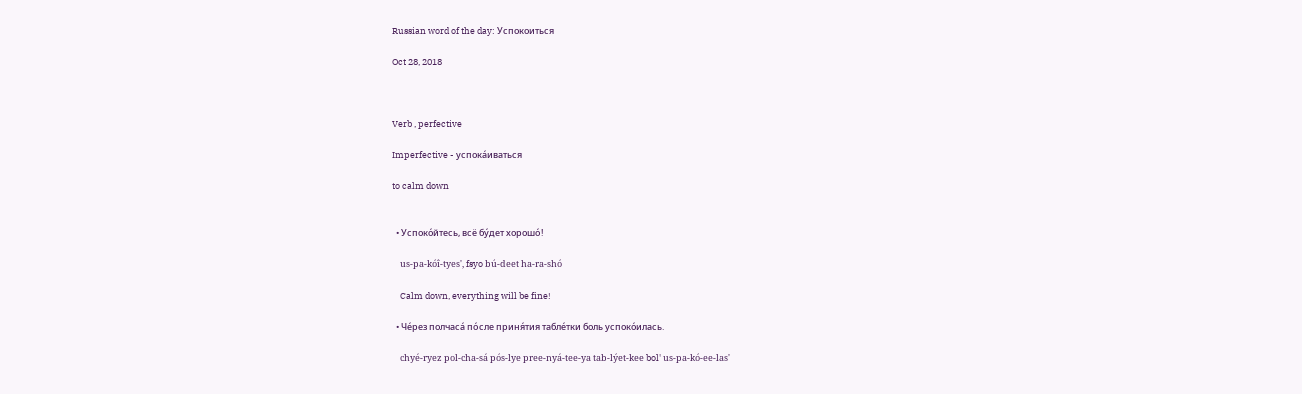Russian word of the day: Успокоиться

Oct 28, 2018



Verb , perfective

Imperfective - успока́иваться

to calm down


  • Успоко́йтесь, всё бу́дет хорошо́!

    us-pa-kóî-tyes', fsyo bú-deet ha-ra-shó

    Calm down, everything will be fine!

  • Че́рез полчаса́ по́сле приня́тия табле́тки боль успоко́илась.

    chyé-ryez pol-cha-sá pós-lye pree-nyá-tee-ya tab-lýet-kee bol' us-pa-kó-ee-las'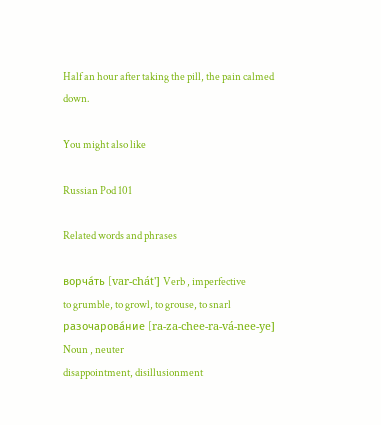Half an hour after taking the pill, the pain calmed down.

You might also like

Russian Pod 101

Related words and phrases

ворча́ть [var-chát'] Verb , imperfective
to grumble, to growl, to grouse, to snarl
разочарова́ние [ra-za-chee-ra-vá-nee-ye] Noun , neuter
disappointment, disillusionment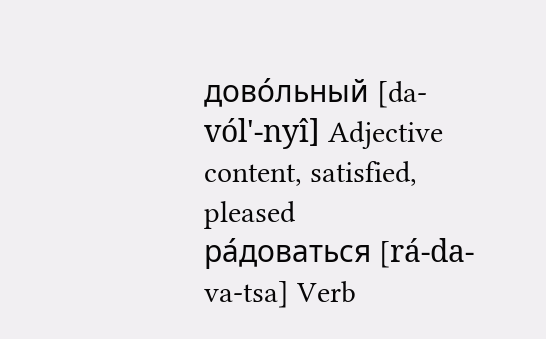дово́льный [da-vól'-nyî] Adjective
content, satisfied, pleased
ра́доваться [rá-da-va-tsa] Verb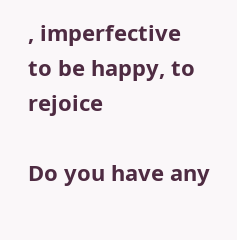, imperfective
to be happy, to rejoice

Do you have any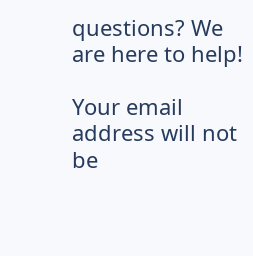questions? We are here to help!

Your email address will not be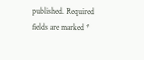published. Required fields are marked *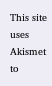This site uses Akismet to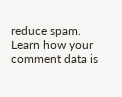reduce spam. Learn how your comment data is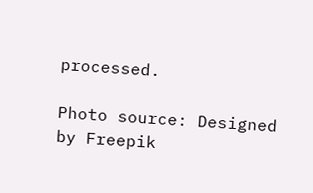processed.

Photo source: Designed by Freepik